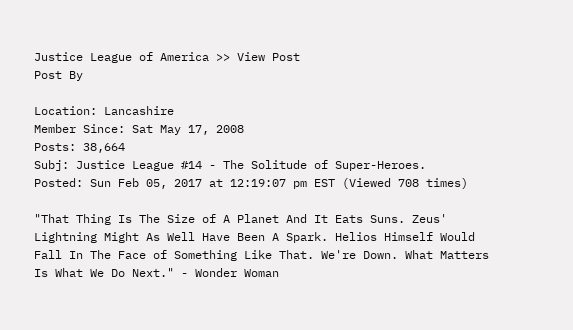Justice League of America >> View Post
Post By

Location: Lancashire
Member Since: Sat May 17, 2008
Posts: 38,664
Subj: Justice League #14 - The Solitude of Super-Heroes.
Posted: Sun Feb 05, 2017 at 12:19:07 pm EST (Viewed 708 times)

"That Thing Is The Size of A Planet And It Eats Suns. Zeus' Lightning Might As Well Have Been A Spark. Helios Himself Would Fall In The Face of Something Like That. We're Down. What Matters Is What We Do Next." - Wonder Woman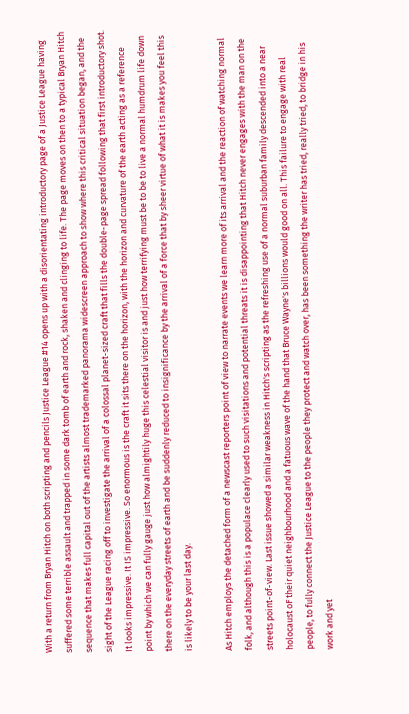With a return from Bryan Hitch on both scripting and pencils Justice League #14 opens up with a disorientating introductory page of a Justice League having suffered some terrible assault and trapped in some dark tomb of earth and rock, shaken and clinging to life. The page moves on then to a typical Bryan Hitch sequence that makes full capital out of the artists almost trademarked panorama widescreen approach to show where this critical situation began, and the sight of the League racing off to investigate the arrival of a colossal planet-sized craft that fills the double-page spread following that first introductory shot. It looks impressive. It IS impressive. So enormous is the craft it sits there on the horizon, with the horizon and curvature of the earth acting as a reference point by which we can fully gauge just how almightily huge this celestial visitor is and just how terrifying must be to be to live a normal humdrum life down there on the everyday streets of earth and be suddenly reduced to insignificance by the arrival of a force that by sheer virtue of what it is makes you feel this is likely to be your last day.

As Hitch employs the detached form of a newscast reporters point of view to narrate events we learn more of its arrival and the reaction of watching normal folk, and although this is a populace clearly used to such visitations and potential threats it is disappointing that Hitch never engages with the man on the streets point-of-view. Last issue showed a similar weakness in Hitch's scripting as the refreshing use of a normal suburban family descended into a near holocaust oF their quiet neighbourhood and a fatuous wave of the hand that Bruce Wayne's billions would good on all. This failure to engage with real people, to fully connect the Justice League to the people they protect and watch over, has been something the writer has tried, really tried, to bridge in his work and yet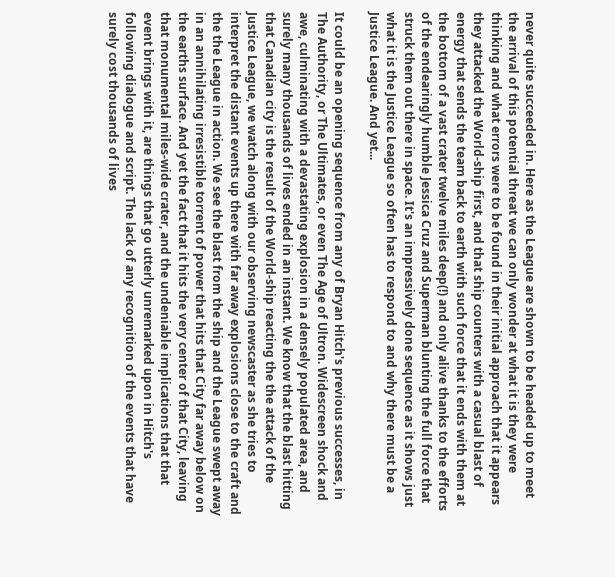never quite succeeded in. Here as the League are shown to be headed up to meet the arrival of this potential threat we can only wonder at what it is they were thinking and what errors were to be found in their initial approach that it appears they attacked the World-ship first, and that ship counters with a casual blast of energy that sends the team back to earth with such force that it ends with them at the bottom of a vast crater twelve miles deep(!) and only alive thanks to the efforts of the endearingly humble Jessica Cruz and Superman blunting the full force that struck them out there in space. It's an impressively done sequence as it shows just what it is the Justice League so often has to respond to and why there must be a Justice League. And yet...

It could be an opening sequence from any of Bryan Hitch's previous successes, in The Authority, or The Ultimates, or even The Age of Ultron. Widescreen shock and awe, culminating with a devastating explosion in a densely populated area, and surely many thousands of lives ended in an instant. We know that the blast hitting that Canadian city is the result of the World-ship reacting the the attack of the Justice League, we watch along with our observing newscaster as she tries to interpret the distant events up there with far away explosions close to the craft and the the League in action. We see the blast from the ship and the League swept away in an annihilating irresistible torrent of power that hits that City far away below on the earths surface. And yet the fact that it hits the very center of that City, leaving that monumental miles-wide crater, and the undeniable implications that that event brings with it, are things that go utterly unremarked upon in Hitch's following dialogue and script. The lack of any recognition of the events that have surely cost thousands of lives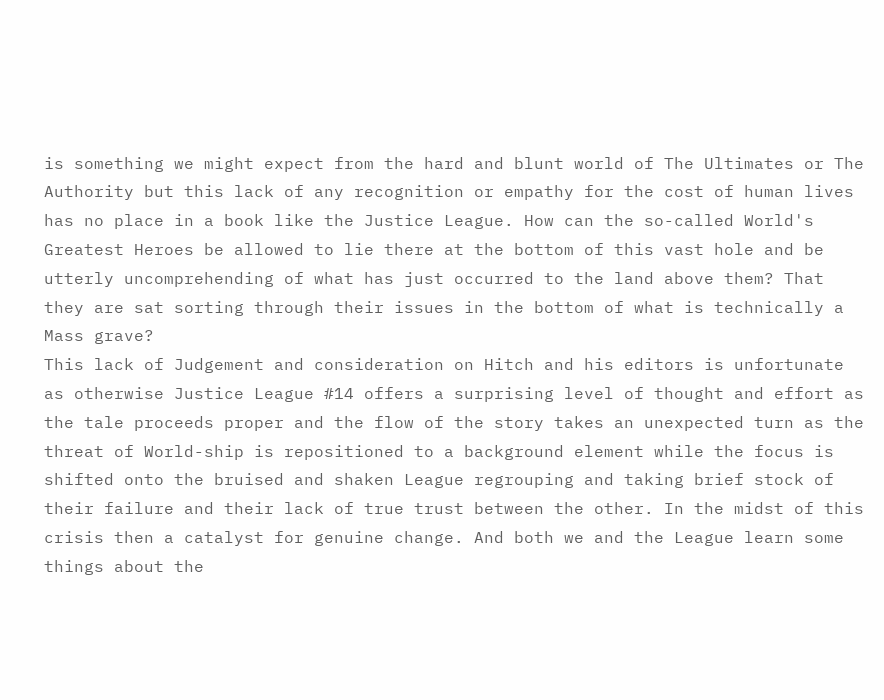is something we might expect from the hard and blunt world of The Ultimates or The Authority but this lack of any recognition or empathy for the cost of human lives has no place in a book like the Justice League. How can the so-called World's Greatest Heroes be allowed to lie there at the bottom of this vast hole and be utterly uncomprehending of what has just occurred to the land above them? That they are sat sorting through their issues in the bottom of what is technically a Mass grave?
This lack of Judgement and consideration on Hitch and his editors is unfortunate as otherwise Justice League #14 offers a surprising level of thought and effort as the tale proceeds proper and the flow of the story takes an unexpected turn as the threat of World-ship is repositioned to a background element while the focus is shifted onto the bruised and shaken League regrouping and taking brief stock of their failure and their lack of true trust between the other. In the midst of this crisis then a catalyst for genuine change. And both we and the League learn some things about the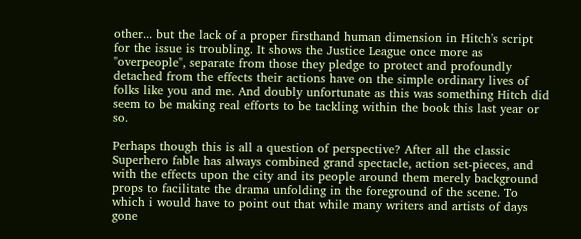other... but the lack of a proper firsthand human dimension in Hitch's script for the issue is troubling. It shows the Justice League once more as "overpeople", separate from those they pledge to protect and profoundly detached from the effects their actions have on the simple ordinary lives of folks like you and me. And doubly unfortunate as this was something Hitch did seem to be making real efforts to be tackling within the book this last year or so.

Perhaps though this is all a question of perspective? After all the classic Superhero fable has always combined grand spectacle, action set-pieces, and with the effects upon the city and its people around them merely background props to facilitate the drama unfolding in the foreground of the scene. To which i would have to point out that while many writers and artists of days gone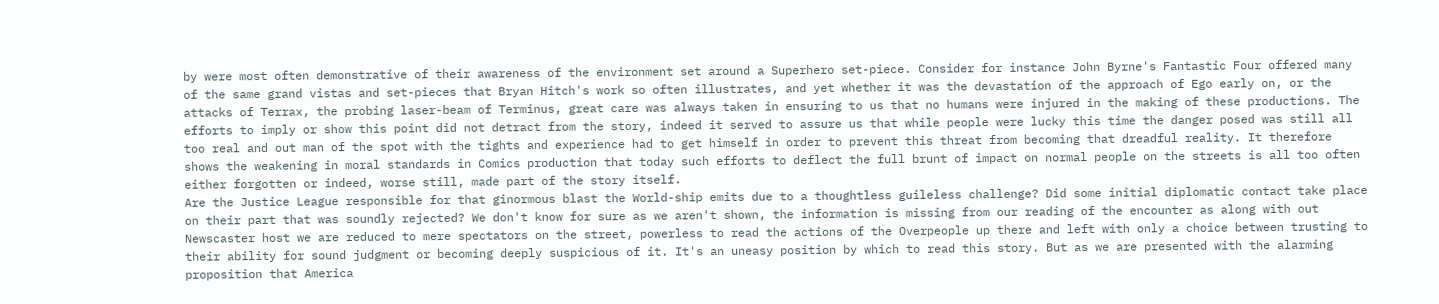by were most often demonstrative of their awareness of the environment set around a Superhero set-piece. Consider for instance John Byrne's Fantastic Four offered many of the same grand vistas and set-pieces that Bryan Hitch's work so often illustrates, and yet whether it was the devastation of the approach of Ego early on, or the attacks of Terrax, the probing laser-beam of Terminus, great care was always taken in ensuring to us that no humans were injured in the making of these productions. The efforts to imply or show this point did not detract from the story, indeed it served to assure us that while people were lucky this time the danger posed was still all too real and out man of the spot with the tights and experience had to get himself in order to prevent this threat from becoming that dreadful reality. It therefore shows the weakening in moral standards in Comics production that today such efforts to deflect the full brunt of impact on normal people on the streets is all too often either forgotten or indeed, worse still, made part of the story itself.
Are the Justice League responsible for that ginormous blast the World-ship emits due to a thoughtless guileless challenge? Did some initial diplomatic contact take place on their part that was soundly rejected? We don't know for sure as we aren't shown, the information is missing from our reading of the encounter as along with out Newscaster host we are reduced to mere spectators on the street, powerless to read the actions of the Overpeople up there and left with only a choice between trusting to their ability for sound judgment or becoming deeply suspicious of it. It's an uneasy position by which to read this story. But as we are presented with the alarming proposition that America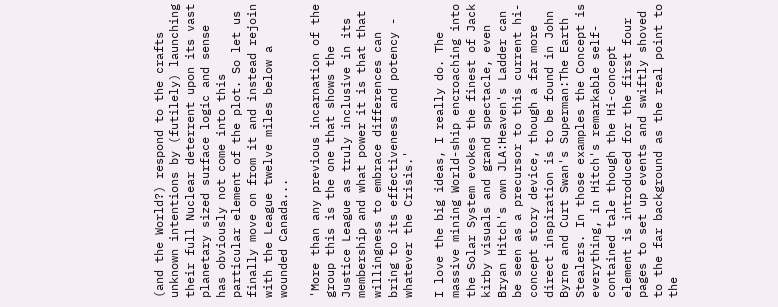(and the World?) respond to the crafts unknown intentions by (futilely) launching their full Nuclear deterrent upon its vast planetary sized surface logic and sense has obviously not come into this particular element of the plot. So let us finally move on from it and instead rejoin with the League twelve miles below a wounded Canada...

'More than any previous incarnation of the group this is the one that shows the Justice League as truly inclusive in its membership and what power it is that that willingness to embrace differences can bring to its effectiveness and potency - whatever the Crisis.'

I love the big ideas, I really do. The massive mining World-ship encroaching into the Solar System evokes the finest of Jack kirby visuals and grand spectacle, even Bryan Hitch's own JLA:Heaven's Ladder can be seen as a precursor to this current hi-concept story device, though a far more direct inspiration is to be found in John Byrne and Curt Swan's Superman:The Earth Stealers. In those examples the Concept is everything, in Hitch's remarkable self-contained tale though the Hi-concept element is introduced for the first four pages to set up events and swiftly shoved to the far background as the real point to the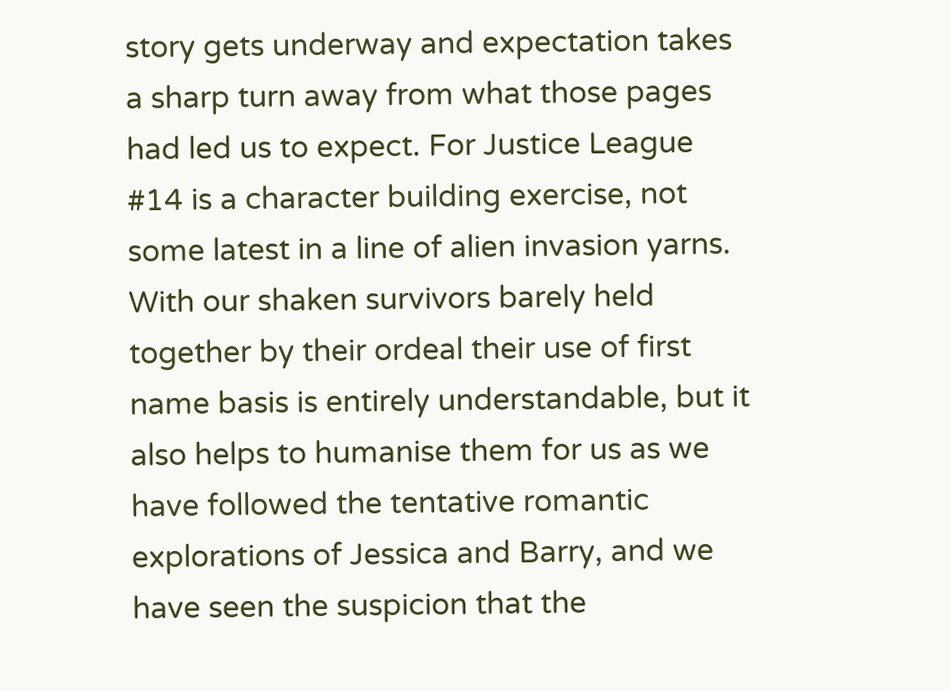story gets underway and expectation takes a sharp turn away from what those pages had led us to expect. For Justice League #14 is a character building exercise, not some latest in a line of alien invasion yarns.
With our shaken survivors barely held together by their ordeal their use of first name basis is entirely understandable, but it also helps to humanise them for us as we have followed the tentative romantic explorations of Jessica and Barry, and we have seen the suspicion that the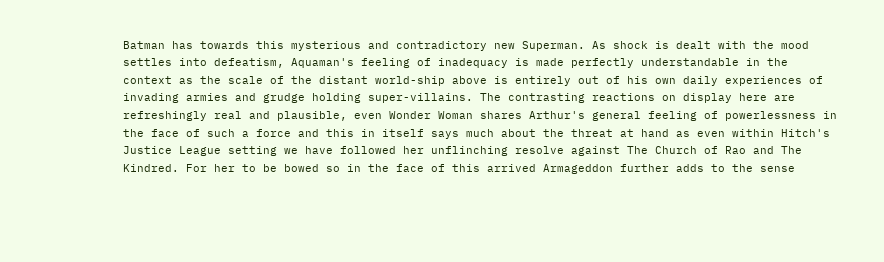Batman has towards this mysterious and contradictory new Superman. As shock is dealt with the mood settles into defeatism, Aquaman's feeling of inadequacy is made perfectly understandable in the context as the scale of the distant world-ship above is entirely out of his own daily experiences of invading armies and grudge holding super-villains. The contrasting reactions on display here are refreshingly real and plausible, even Wonder Woman shares Arthur's general feeling of powerlessness in the face of such a force and this in itself says much about the threat at hand as even within Hitch's Justice League setting we have followed her unflinching resolve against The Church of Rao and The Kindred. For her to be bowed so in the face of this arrived Armageddon further adds to the sense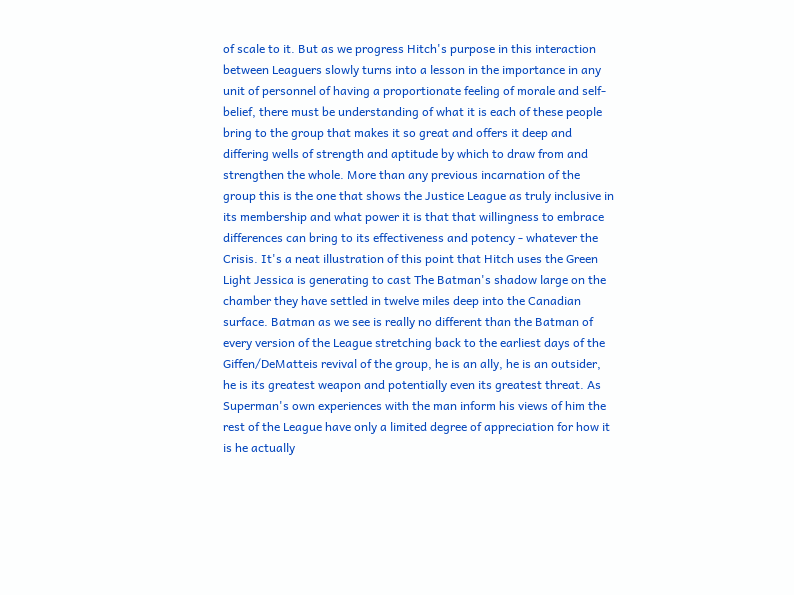of scale to it. But as we progress Hitch's purpose in this interaction between Leaguers slowly turns into a lesson in the importance in any unit of personnel of having a proportionate feeling of morale and self-belief, there must be understanding of what it is each of these people bring to the group that makes it so great and offers it deep and differing wells of strength and aptitude by which to draw from and strengthen the whole. More than any previous incarnation of the group this is the one that shows the Justice League as truly inclusive in its membership and what power it is that that willingness to embrace differences can bring to its effectiveness and potency - whatever the Crisis. It's a neat illustration of this point that Hitch uses the Green Light Jessica is generating to cast The Batman's shadow large on the chamber they have settled in twelve miles deep into the Canadian surface. Batman as we see is really no different than the Batman of every version of the League stretching back to the earliest days of the Giffen/DeMatteis revival of the group, he is an ally, he is an outsider, he is its greatest weapon and potentially even its greatest threat. As Superman's own experiences with the man inform his views of him the rest of the League have only a limited degree of appreciation for how it is he actually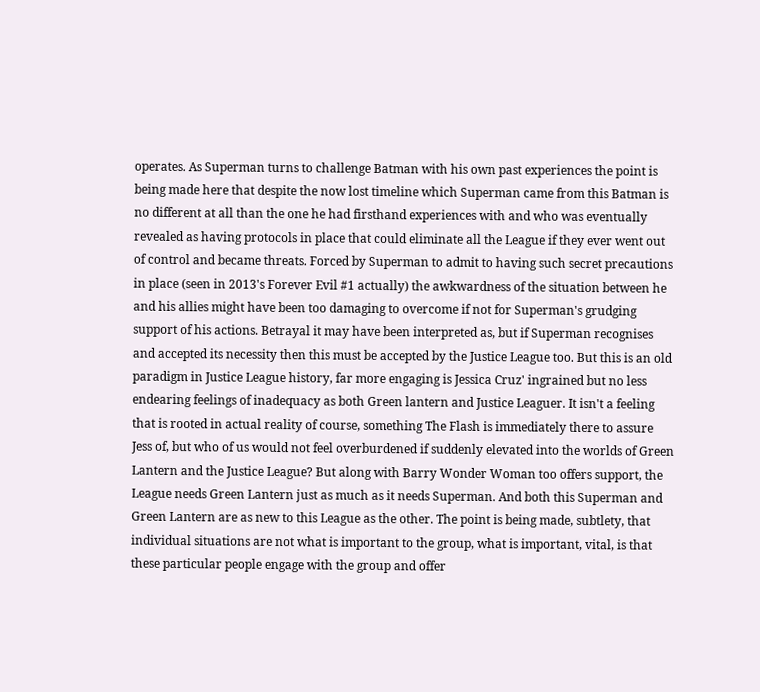operates. As Superman turns to challenge Batman with his own past experiences the point is being made here that despite the now lost timeline which Superman came from this Batman is no different at all than the one he had firsthand experiences with and who was eventually revealed as having protocols in place that could eliminate all the League if they ever went out of control and became threats. Forced by Superman to admit to having such secret precautions in place (seen in 2013's Forever Evil #1 actually) the awkwardness of the situation between he and his allies might have been too damaging to overcome if not for Superman's grudging support of his actions. Betrayal it may have been interpreted as, but if Superman recognises and accepted its necessity then this must be accepted by the Justice League too. But this is an old paradigm in Justice League history, far more engaging is Jessica Cruz' ingrained but no less endearing feelings of inadequacy as both Green lantern and Justice Leaguer. It isn't a feeling that is rooted in actual reality of course, something The Flash is immediately there to assure Jess of, but who of us would not feel overburdened if suddenly elevated into the worlds of Green Lantern and the Justice League? But along with Barry Wonder Woman too offers support, the League needs Green Lantern just as much as it needs Superman. And both this Superman and Green Lantern are as new to this League as the other. The point is being made, subtlety, that individual situations are not what is important to the group, what is important, vital, is that these particular people engage with the group and offer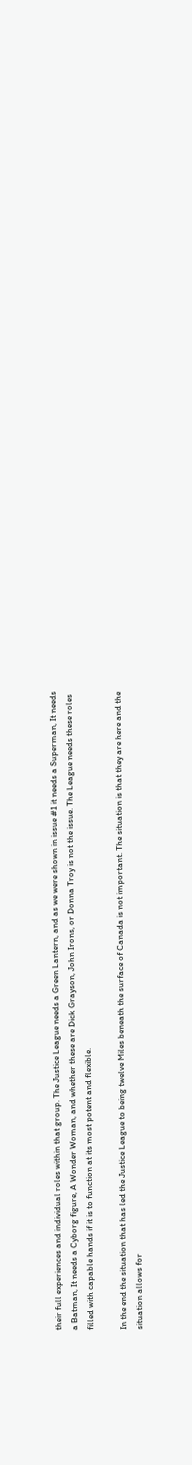their full experiences and individual roles within that group. The Justice League needs a Green Lantern, and as we were shown in issue #1 it needs a Superman, It needs a Batman, It needs a Cyborg figure, A Wonder Woman, and whether these are Dick Grayson, John Irons, or Donna Troy is not the issue. The League needs these roles filled with capable hands if it is to function at its most potent and flexible.

In the end the situation that has led the Justice League to being twelve Miles beneath the surface of Canada is not important. The situation is that they are here and the situation allows for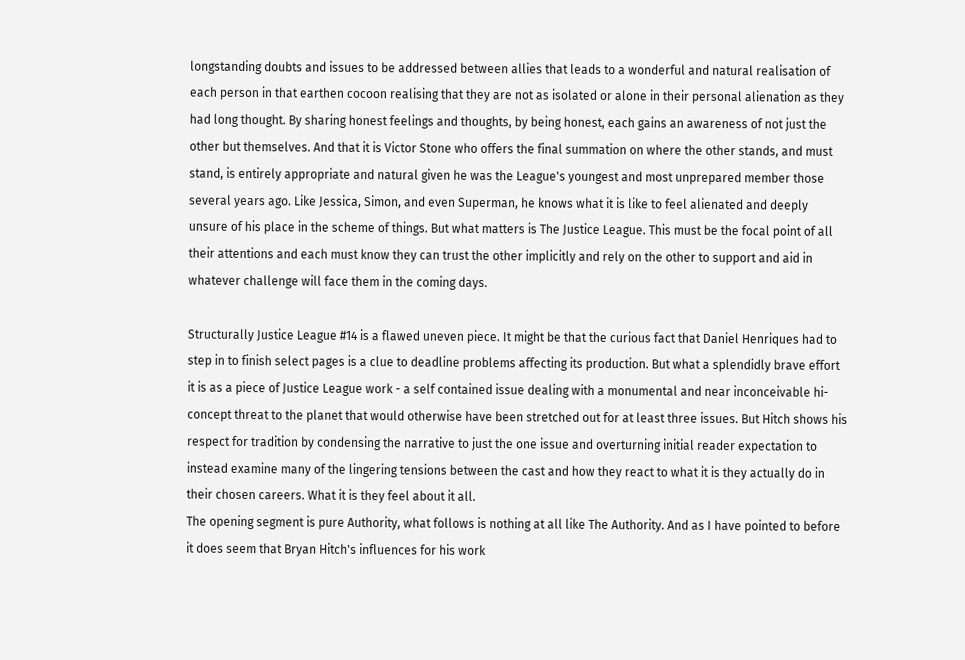longstanding doubts and issues to be addressed between allies that leads to a wonderful and natural realisation of each person in that earthen cocoon realising that they are not as isolated or alone in their personal alienation as they had long thought. By sharing honest feelings and thoughts, by being honest, each gains an awareness of not just the other but themselves. And that it is Victor Stone who offers the final summation on where the other stands, and must stand, is entirely appropriate and natural given he was the League's youngest and most unprepared member those several years ago. Like Jessica, Simon, and even Superman, he knows what it is like to feel alienated and deeply unsure of his place in the scheme of things. But what matters is The Justice League. This must be the focal point of all their attentions and each must know they can trust the other implicitly and rely on the other to support and aid in whatever challenge will face them in the coming days.

Structurally Justice League #14 is a flawed uneven piece. It might be that the curious fact that Daniel Henriques had to step in to finish select pages is a clue to deadline problems affecting its production. But what a splendidly brave effort it is as a piece of Justice League work - a self contained issue dealing with a monumental and near inconceivable hi-concept threat to the planet that would otherwise have been stretched out for at least three issues. But Hitch shows his respect for tradition by condensing the narrative to just the one issue and overturning initial reader expectation to instead examine many of the lingering tensions between the cast and how they react to what it is they actually do in their chosen careers. What it is they feel about it all.
The opening segment is pure Authority, what follows is nothing at all like The Authority. And as I have pointed to before it does seem that Bryan Hitch's influences for his work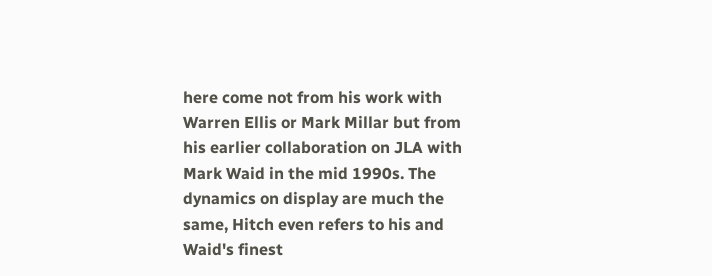here come not from his work with Warren Ellis or Mark Millar but from his earlier collaboration on JLA with Mark Waid in the mid 1990s. The dynamics on display are much the same, Hitch even refers to his and Waid's finest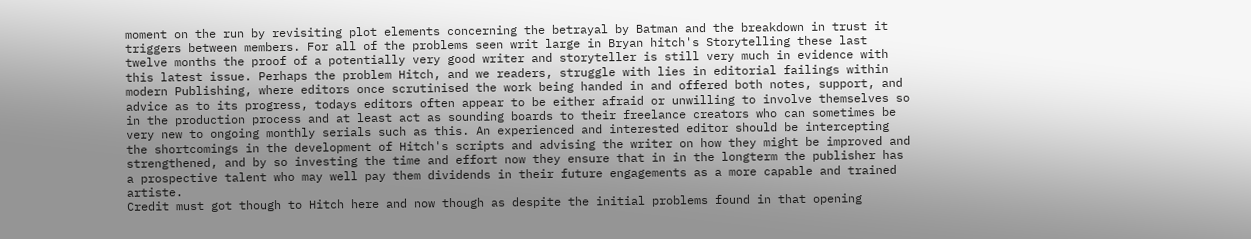moment on the run by revisiting plot elements concerning the betrayal by Batman and the breakdown in trust it triggers between members. For all of the problems seen writ large in Bryan hitch's Storytelling these last twelve months the proof of a potentially very good writer and storyteller is still very much in evidence with this latest issue. Perhaps the problem Hitch, and we readers, struggle with lies in editorial failings within modern Publishing, where editors once scrutinised the work being handed in and offered both notes, support, and advice as to its progress, todays editors often appear to be either afraid or unwilling to involve themselves so in the production process and at least act as sounding boards to their freelance creators who can sometimes be very new to ongoing monthly serials such as this. An experienced and interested editor should be intercepting the shortcomings in the development of Hitch's scripts and advising the writer on how they might be improved and strengthened, and by so investing the time and effort now they ensure that in in the longterm the publisher has a prospective talent who may well pay them dividends in their future engagements as a more capable and trained artiste.
Credit must got though to Hitch here and now though as despite the initial problems found in that opening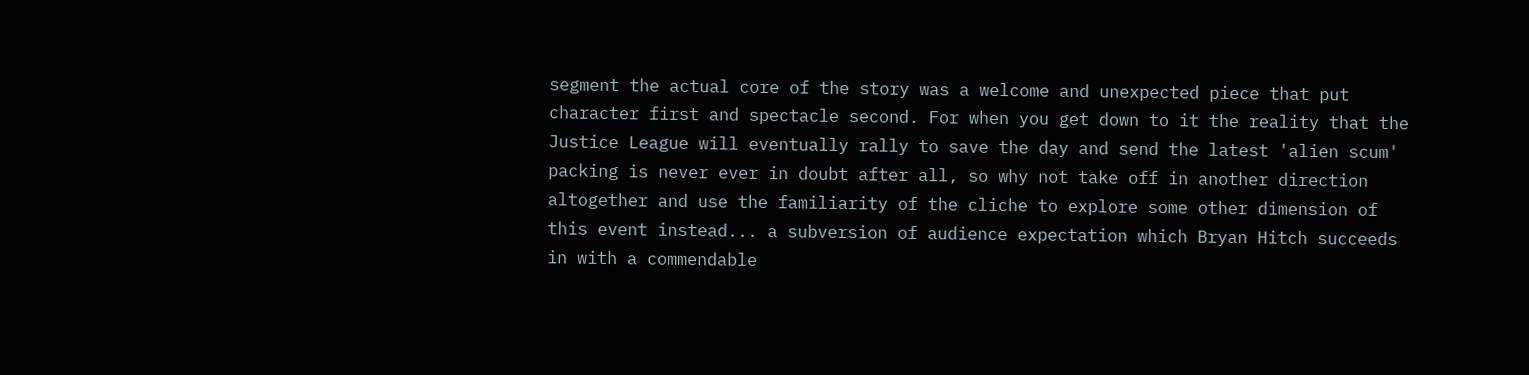segment the actual core of the story was a welcome and unexpected piece that put character first and spectacle second. For when you get down to it the reality that the Justice League will eventually rally to save the day and send the latest 'alien scum' packing is never ever in doubt after all, so why not take off in another direction altogether and use the familiarity of the cliche to explore some other dimension of this event instead... a subversion of audience expectation which Bryan Hitch succeeds in with a commendable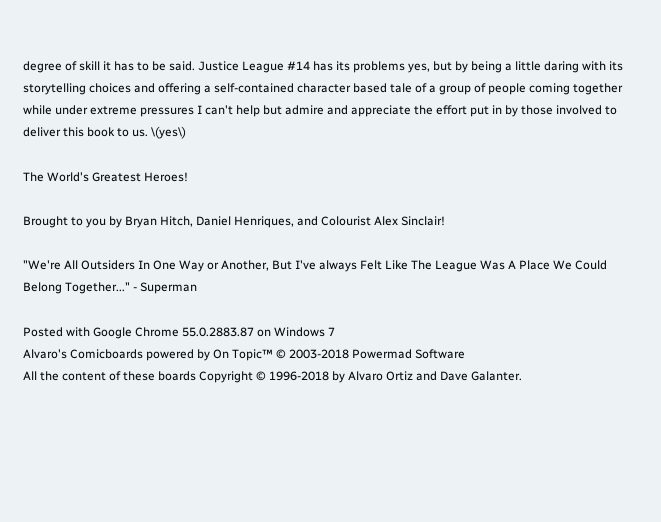degree of skill it has to be said. Justice League #14 has its problems yes, but by being a little daring with its storytelling choices and offering a self-contained character based tale of a group of people coming together while under extreme pressures I can't help but admire and appreciate the effort put in by those involved to deliver this book to us. \(yes\)

The World's Greatest Heroes!

Brought to you by Bryan Hitch, Daniel Henriques, and Colourist Alex Sinclair!

"We're All Outsiders In One Way or Another, But I've always Felt Like The League Was A Place We Could Belong Together..." - Superman

Posted with Google Chrome 55.0.2883.87 on Windows 7
Alvaro's Comicboards powered by On Topic™ © 2003-2018 Powermad Software
All the content of these boards Copyright © 1996-2018 by Alvaro Ortiz and Dave Galanter.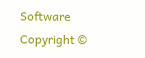Software Copyright ©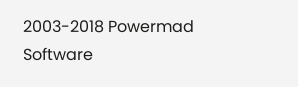2003-2018 Powermad Software